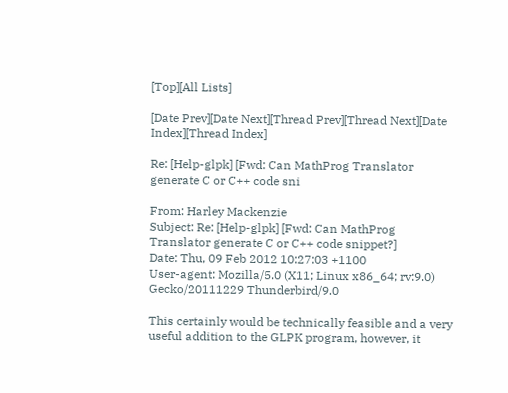[Top][All Lists]

[Date Prev][Date Next][Thread Prev][Thread Next][Date Index][Thread Index]

Re: [Help-glpk] [Fwd: Can MathProg Translator generate C or C++ code sni

From: Harley Mackenzie
Subject: Re: [Help-glpk] [Fwd: Can MathProg Translator generate C or C++ code snippet?]
Date: Thu, 09 Feb 2012 10:27:03 +1100
User-agent: Mozilla/5.0 (X11; Linux x86_64; rv:9.0) Gecko/20111229 Thunderbird/9.0

This certainly would be technically feasible and a very useful addition to the GLPK program, however, it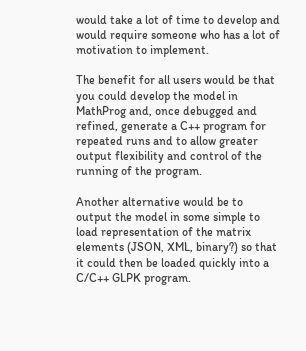would take a lot of time to develop and would require someone who has a lot of motivation to implement.

The benefit for all users would be that you could develop the model in MathProg and, once debugged and refined, generate a C++ program for repeated runs and to allow greater output flexibility and control of the running of the program.

Another alternative would be to output the model in some simple to load representation of the matrix elements (JSON, XML, binary?) so that it could then be loaded quickly into a C/C++ GLPK program.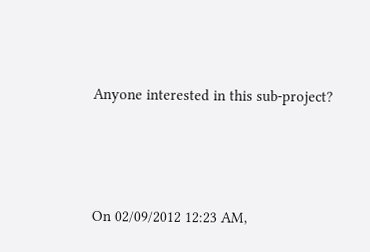Anyone interested in this sub-project?



On 02/09/2012 12:23 AM,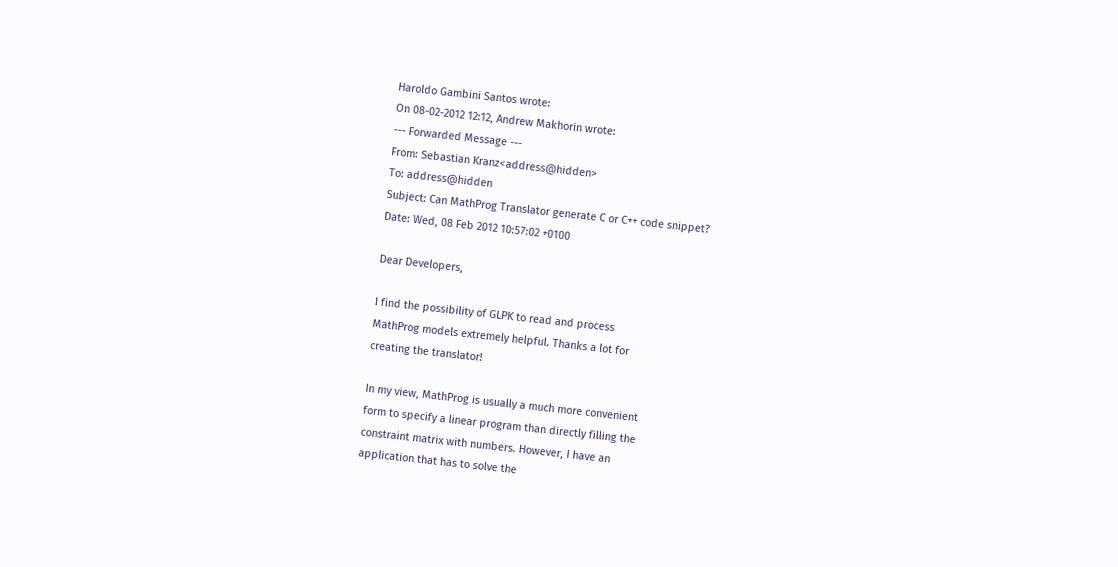Haroldo Gambini Santos wrote:
On 08-02-2012 12:12, Andrew Makhorin wrote:
--- Forwarded Message ---
From: Sebastian Kranz<address@hidden>
To: address@hidden
Subject: Can MathProg Translator generate C or C++ code snippet?
Date: Wed, 08 Feb 2012 10:57:02 +0100

Dear Developers,

I find the possibility of GLPK to read and process
MathProg models extremely helpful. Thanks a lot for
creating the translator!

In my view, MathProg is usually a much more convenient
form to specify a linear program than directly filling the
constraint matrix with numbers. However, I have an
application that has to solve the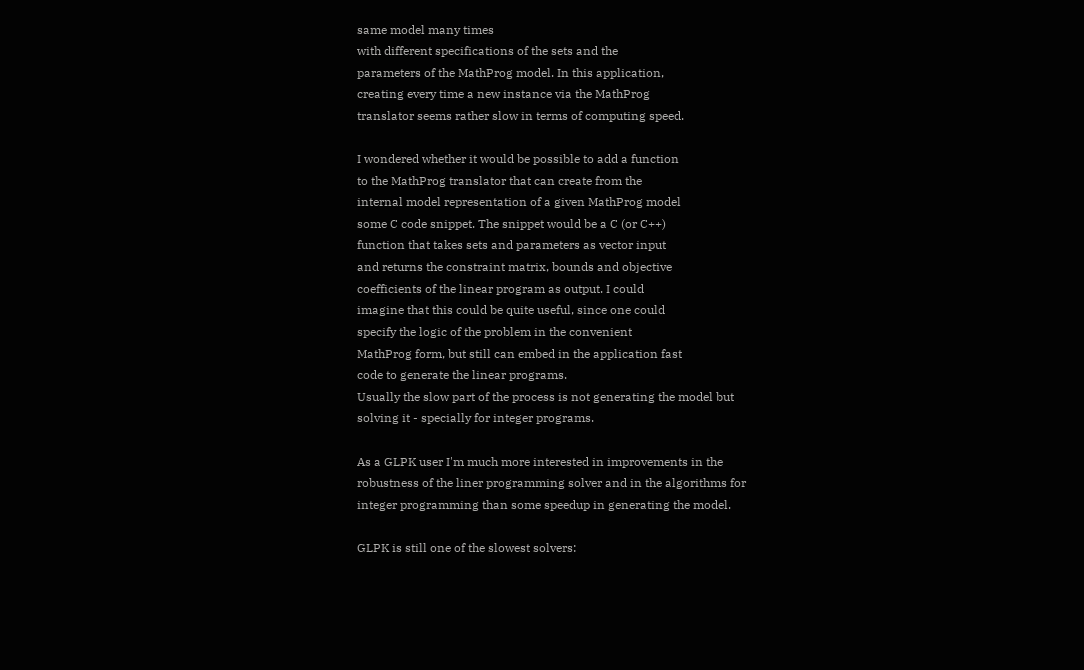same model many times
with different specifications of the sets and the
parameters of the MathProg model. In this application,
creating every time a new instance via the MathProg
translator seems rather slow in terms of computing speed.

I wondered whether it would be possible to add a function
to the MathProg translator that can create from the
internal model representation of a given MathProg model
some C code snippet. The snippet would be a C (or C++)
function that takes sets and parameters as vector input
and returns the constraint matrix, bounds and objective
coefficients of the linear program as output. I could
imagine that this could be quite useful, since one could
specify the logic of the problem in the convenient
MathProg form, but still can embed in the application fast
code to generate the linear programs.
Usually the slow part of the process is not generating the model but
solving it - specially for integer programs.

As a GLPK user I'm much more interested in improvements in the
robustness of the liner programming solver and in the algorithms for
integer programming than some speedup in generating the model.

GLPK is still one of the slowest solvers: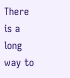There is a long way to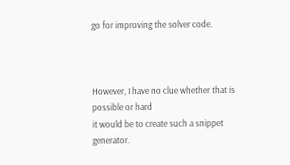go for improving the solver code.



However, I have no clue whether that is possible or hard
it would be to create such a snippet generator.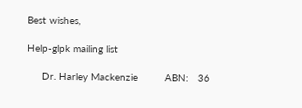Best wishes,

Help-glpk mailing list

     Dr. Harley Mackenzie         ABN:   36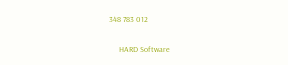348 783 012

     HARD Software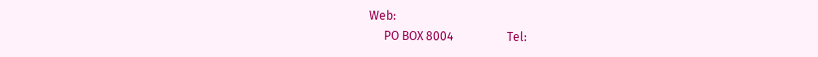Web:
     PO BOX 8004                  Tel: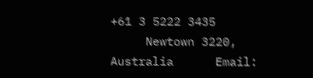+61 3 5222 3435
     Newtown 3220, Australia      Email: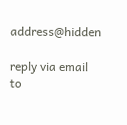address@hidden

reply via email to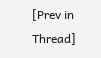[Prev in Thread]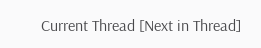Current Thread [Next in Thread]